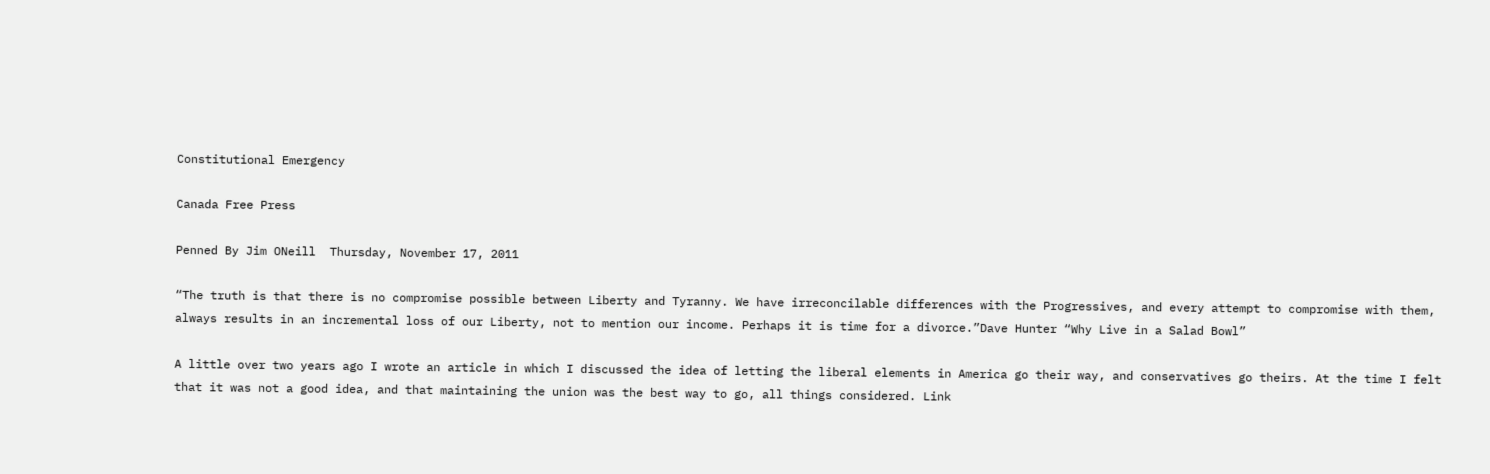Constitutional Emergency

Canada Free Press

Penned By Jim ONeill  Thursday, November 17, 2011

“The truth is that there is no compromise possible between Liberty and Tyranny. We have irreconcilable differences with the Progressives, and every attempt to compromise with them, always results in an incremental loss of our Liberty, not to mention our income. Perhaps it is time for a divorce.”Dave Hunter “Why Live in a Salad Bowl”

A little over two years ago I wrote an article in which I discussed the idea of letting the liberal elements in America go their way, and conservatives go theirs. At the time I felt that it was not a good idea, and that maintaining the union was the best way to go, all things considered. Link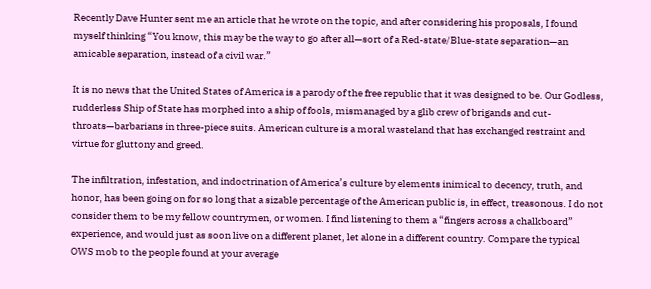Recently Dave Hunter sent me an article that he wrote on the topic, and after considering his proposals, I found myself thinking “You know, this may be the way to go after all—sort of a Red-state/Blue-state separation—an amicable separation, instead of a civil war.”

It is no news that the United States of America is a parody of the free republic that it was designed to be. Our Godless, rudderless Ship of State has morphed into a ship of fools, mismanaged by a glib crew of brigands and cut-throats—barbarians in three-piece suits. American culture is a moral wasteland that has exchanged restraint and virtue for gluttony and greed.

The infiltration, infestation, and indoctrination of America’s culture by elements inimical to decency, truth, and honor, has been going on for so long that a sizable percentage of the American public is, in effect, treasonous. I do not consider them to be my fellow countrymen, or women. I find listening to them a “fingers across a chalkboard” experience, and would just as soon live on a different planet, let alone in a different country. Compare the typical OWS mob to the people found at your average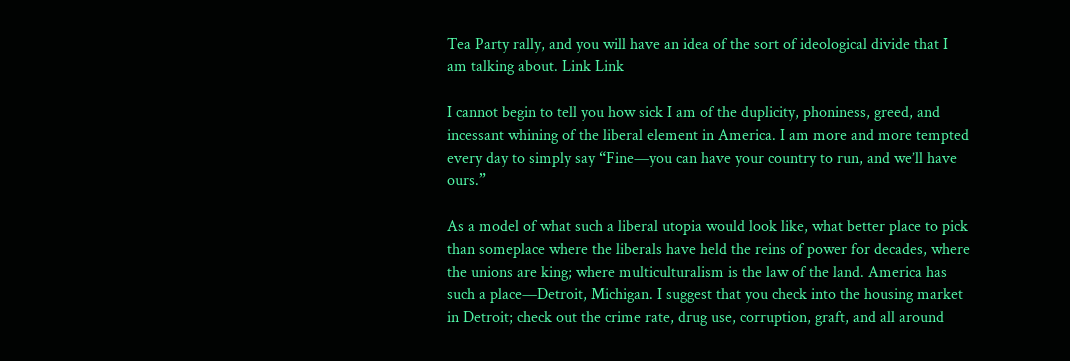Tea Party rally, and you will have an idea of the sort of ideological divide that I am talking about. Link Link

I cannot begin to tell you how sick I am of the duplicity, phoniness, greed, and incessant whining of the liberal element in America. I am more and more tempted every day to simply say “Fine—you can have your country to run, and we’ll have ours.”

As a model of what such a liberal utopia would look like, what better place to pick than someplace where the liberals have held the reins of power for decades, where the unions are king; where multiculturalism is the law of the land. America has such a place—Detroit, Michigan. I suggest that you check into the housing market in Detroit; check out the crime rate, drug use, corruption, graft, and all around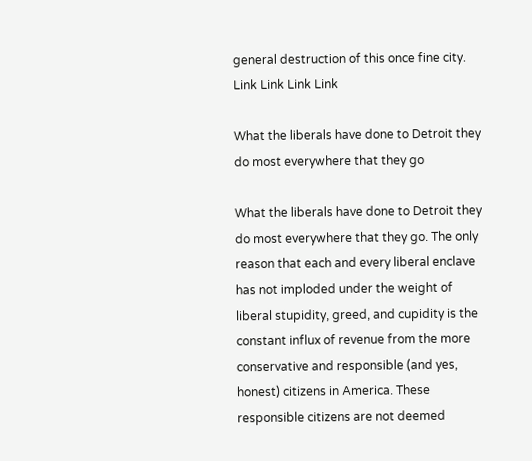general destruction of this once fine city. Link Link Link Link

What the liberals have done to Detroit they do most everywhere that they go

What the liberals have done to Detroit they do most everywhere that they go. The only reason that each and every liberal enclave has not imploded under the weight of liberal stupidity, greed, and cupidity is the constant influx of revenue from the more conservative and responsible (and yes, honest) citizens in America. These responsible citizens are not deemed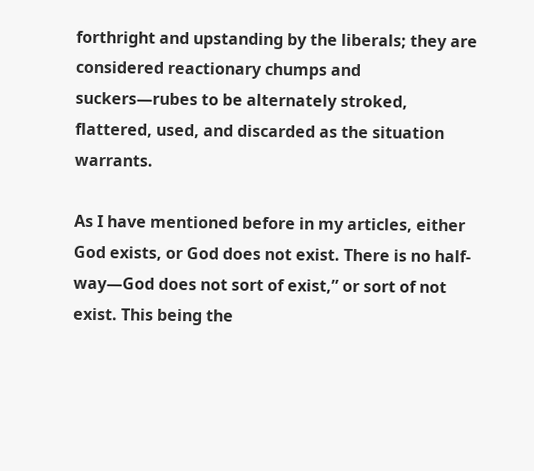forthright and upstanding by the liberals; they are considered reactionary chumps and suckers—rubes to be alternately stroked, flattered, used, and discarded as the situation warrants.

As I have mentioned before in my articles, either God exists, or God does not exist. There is no half-way—God does not sort of exist,” or sort of not exist. This being the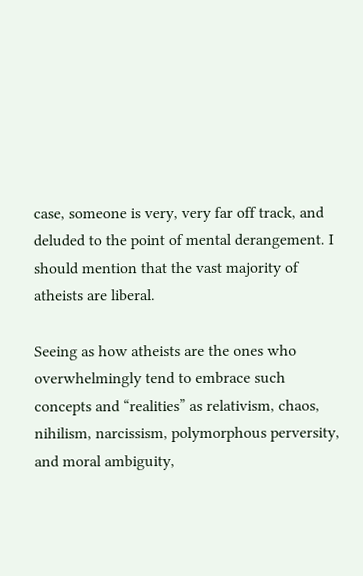case, someone is very, very far off track, and deluded to the point of mental derangement. I should mention that the vast majority of atheists are liberal.

Seeing as how atheists are the ones who overwhelmingly tend to embrace such concepts and “realities” as relativism, chaos, nihilism, narcissism, polymorphous perversity, and moral ambiguity,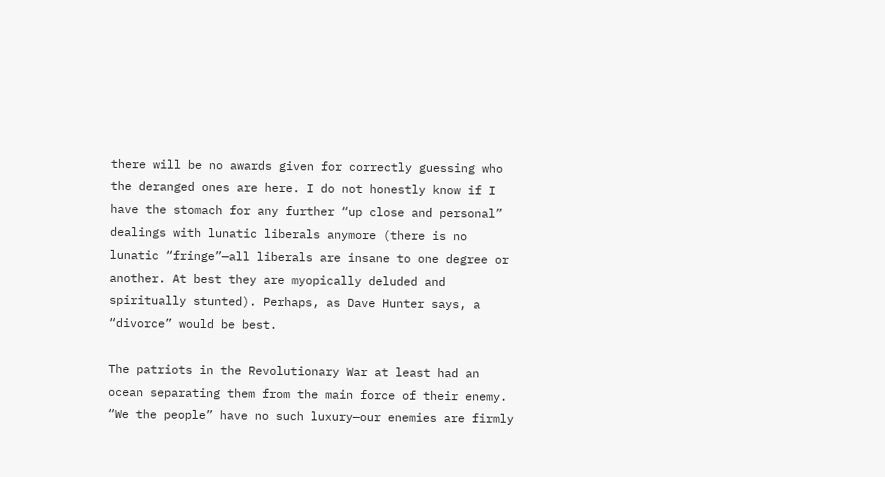there will be no awards given for correctly guessing who the deranged ones are here. I do not honestly know if I have the stomach for any further “up close and personal” dealings with lunatic liberals anymore (there is no lunatic “fringe”—all liberals are insane to one degree or another. At best they are myopically deluded and spiritually stunted). Perhaps, as Dave Hunter says, a “divorce” would be best.

The patriots in the Revolutionary War at least had an ocean separating them from the main force of their enemy. “We the people” have no such luxury—our enemies are firmly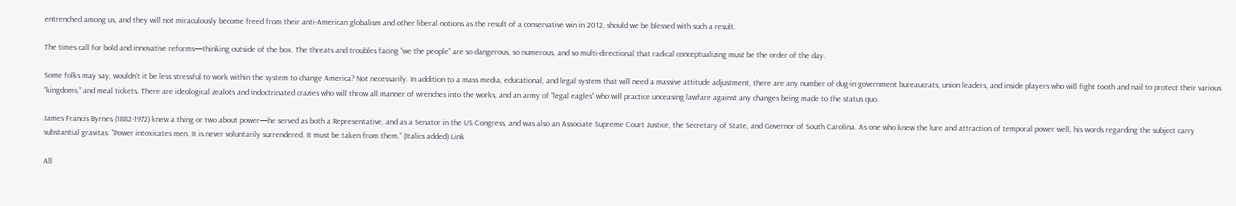entrenched among us, and they will not miraculously become freed from their anti-American globalism and other liberal notions as the result of a conservative win in 2012, should we be blessed with such a result.

The times call for bold and innovative reforms—thinking outside of the box. The threats and troubles facing “we the people” are so dangerous, so numerous, and so multi-directional that radical conceptualizing must be the order of the day.

Some folks may say, wouldn’t it be less stressful to work within the system to change America? Not necessarily. In addition to a mass media, educational, and legal system that will need a massive attitude adjustment, there are any number of dug-in government bureaucrats, union leaders, and inside players who will fight tooth and nail to protect their various “kingdoms,” and meal tickets. There are ideological zealots and indoctrinated crazies who will throw all manner of wrenches into the works, and an army of “legal eagles” who will practice unceasing lawfare against any changes being made to the status quo.

James Francis Byrnes (1882-1972) knew a thing or two about power—he served as both a Representative, and as a Senator in the US Congress, and was also an Associate Supreme Court Justice, the Secretary of State, and Governor of South Carolina. As one who knew the lure and attraction of temporal power well, his words regarding the subject carry substantial gravitas: “Power intoxicates men. It is never voluntarily surrendered. It must be taken from them.” (Italics added) Link

All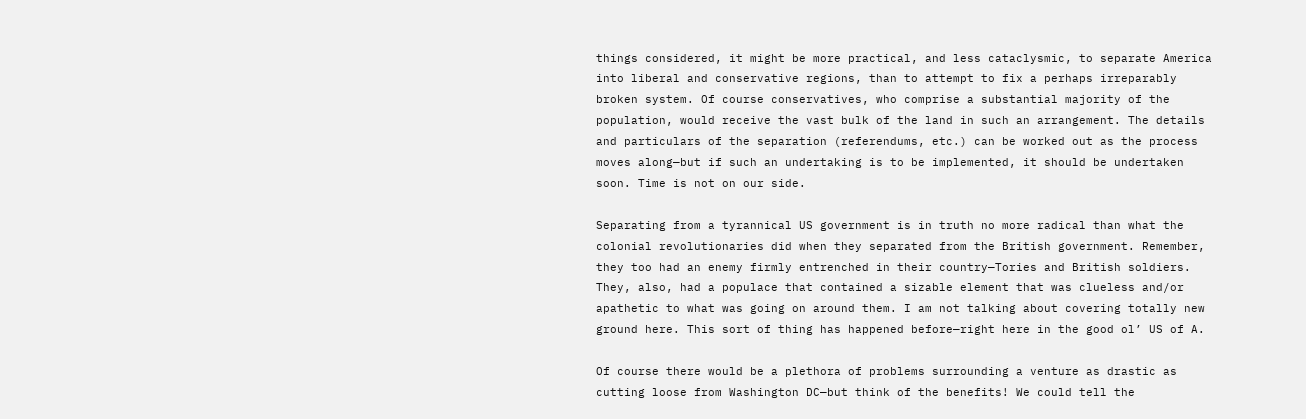things considered, it might be more practical, and less cataclysmic, to separate America into liberal and conservative regions, than to attempt to fix a perhaps irreparably broken system. Of course conservatives, who comprise a substantial majority of the population, would receive the vast bulk of the land in such an arrangement. The details and particulars of the separation (referendums, etc.) can be worked out as the process moves along—but if such an undertaking is to be implemented, it should be undertaken soon. Time is not on our side.

Separating from a tyrannical US government is in truth no more radical than what the colonial revolutionaries did when they separated from the British government. Remember, they too had an enemy firmly entrenched in their country—Tories and British soldiers. They, also, had a populace that contained a sizable element that was clueless and/or apathetic to what was going on around them. I am not talking about covering totally new ground here. This sort of thing has happened before—right here in the good ol’ US of A.

Of course there would be a plethora of problems surrounding a venture as drastic as cutting loose from Washington DC—but think of the benefits! We could tell the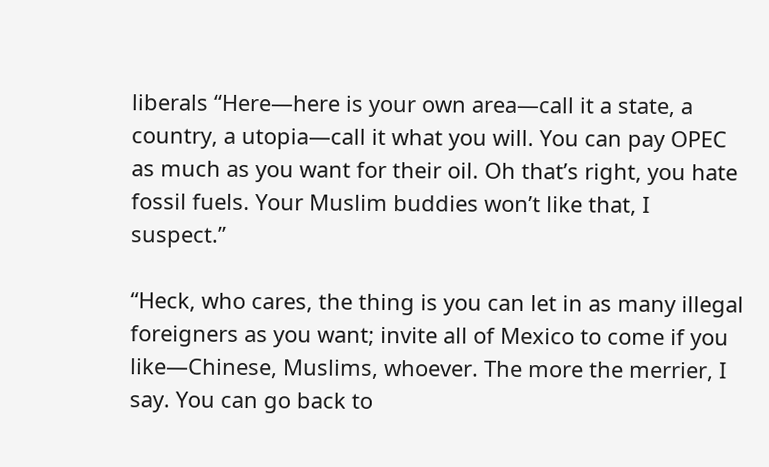liberals “Here—here is your own area—call it a state, a country, a utopia—call it what you will. You can pay OPEC as much as you want for their oil. Oh that’s right, you hate fossil fuels. Your Muslim buddies won’t like that, I suspect.”

“Heck, who cares, the thing is you can let in as many illegal foreigners as you want; invite all of Mexico to come if you like—Chinese, Muslims, whoever. The more the merrier, I say. You can go back to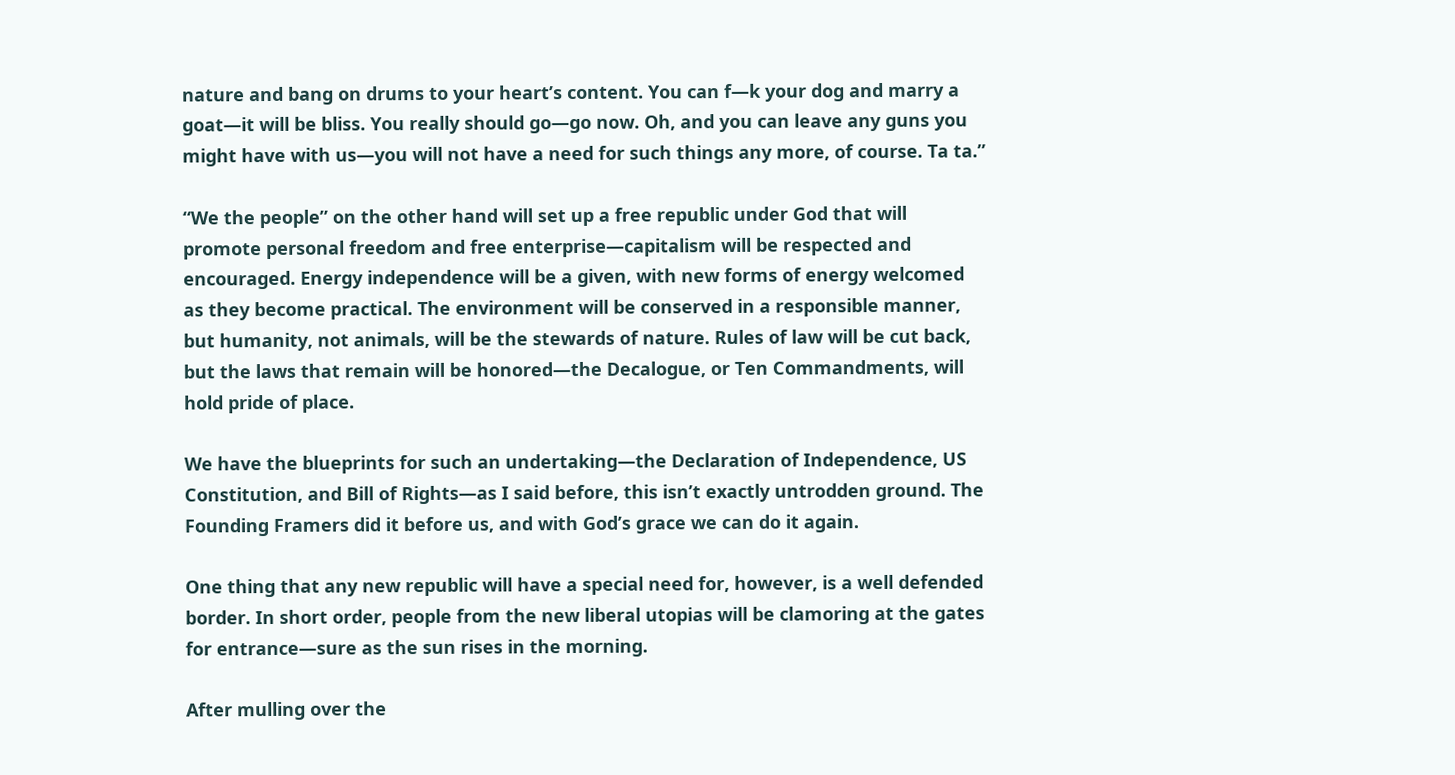nature and bang on drums to your heart’s content. You can f—k your dog and marry a goat—it will be bliss. You really should go—go now. Oh, and you can leave any guns you might have with us—you will not have a need for such things any more, of course. Ta ta.”

“We the people” on the other hand will set up a free republic under God that will promote personal freedom and free enterprise—capitalism will be respected and encouraged. Energy independence will be a given, with new forms of energy welcomed as they become practical. The environment will be conserved in a responsible manner, but humanity, not animals, will be the stewards of nature. Rules of law will be cut back, but the laws that remain will be honored—the Decalogue, or Ten Commandments, will hold pride of place.

We have the blueprints for such an undertaking—the Declaration of Independence, US Constitution, and Bill of Rights—as I said before, this isn’t exactly untrodden ground. The Founding Framers did it before us, and with God’s grace we can do it again.

One thing that any new republic will have a special need for, however, is a well defended border. In short order, people from the new liberal utopias will be clamoring at the gates for entrance—sure as the sun rises in the morning.

After mulling over the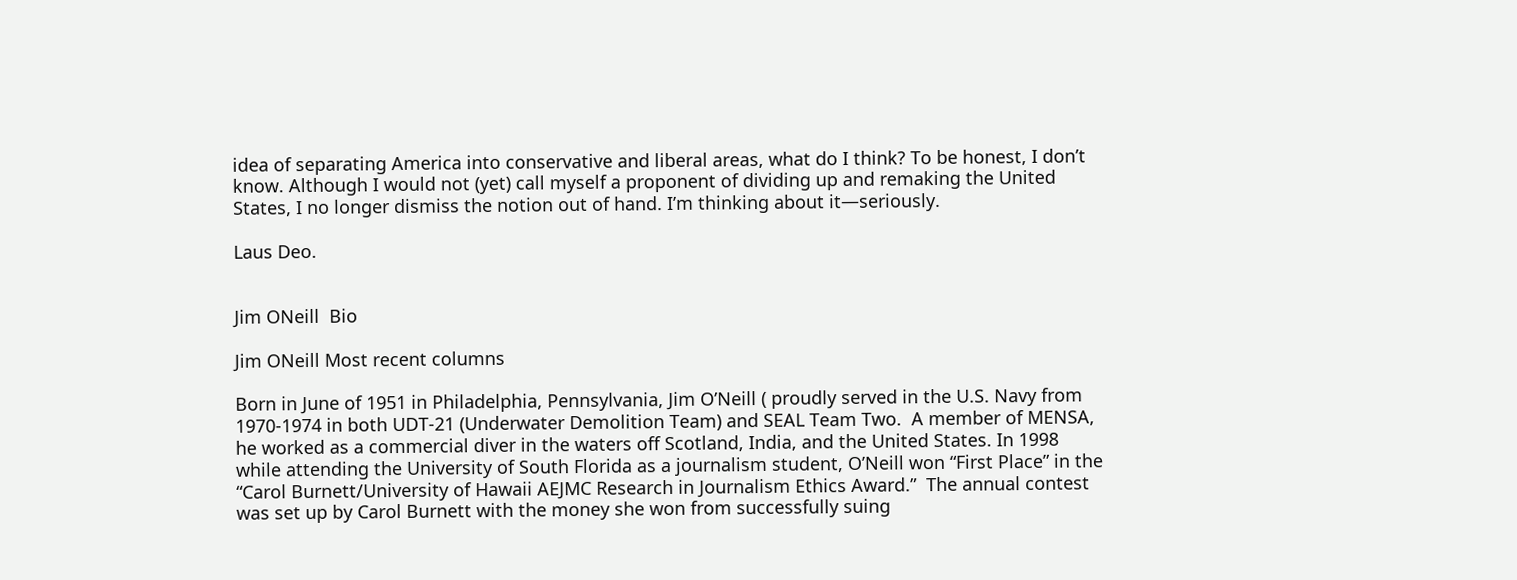idea of separating America into conservative and liberal areas, what do I think? To be honest, I don’t know. Although I would not (yet) call myself a proponent of dividing up and remaking the United States, I no longer dismiss the notion out of hand. I’m thinking about it—seriously.

Laus Deo.


Jim ONeill  Bio

Jim ONeill Most recent columns

Born in June of 1951 in Philadelphia, Pennsylvania, Jim O’Neill ( proudly served in the U.S. Navy from 1970-1974 in both UDT-21 (Underwater Demolition Team) and SEAL Team Two.  A member of MENSA, he worked as a commercial diver in the waters off Scotland, India, and the United States. In 1998 while attending the University of South Florida as a journalism student, O’Neill won “First Place” in the “Carol Burnett/University of Hawaii AEJMC Research in Journalism Ethics Award.”  The annual contest was set up by Carol Burnett with the money she won from successfully suing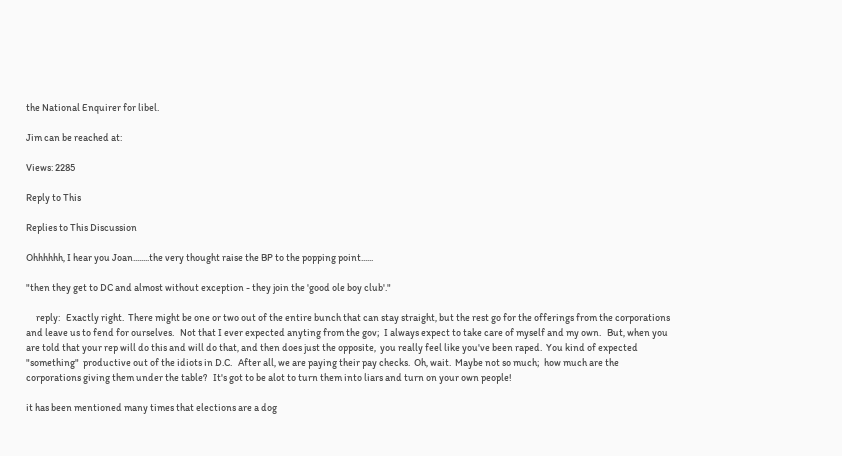the National Enquirer for libel.

Jim can be reached at:

Views: 2285

Reply to This

Replies to This Discussion

Ohhhhhh, I hear you Joan........the very thought raise the BP to the popping point......

"then they get to DC and almost without exception - they join the 'good ole boy club'."

     reply:   Exactly right.  There might be one or two out of the entire bunch that can stay straight, but the rest go for the offerings from the corporations and leave us to fend for ourselves.   Not that I ever expected anyting from the gov;  I always expect to take care of myself and my own.   But, when you are told that your rep will do this and will do that, and then does just the opposite,  you really feel like you've been raped.  You kind of expected "something"  productive out of the idiots in D.C.   After all, we are paying their pay checks.  Oh, wait.  Maybe not so much;  how much are the corporations giving them under the table?   It's got to be alot to turn them into liars and turn on your own people!

it has been mentioned many times that elections are a dog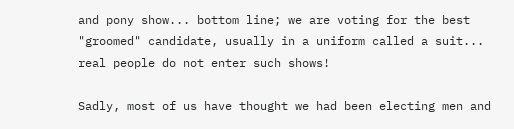and pony show... bottom line; we are voting for the best "groomed" candidate, usually in a uniform called a suit... real people do not enter such shows!

Sadly, most of us have thought we had been electing men and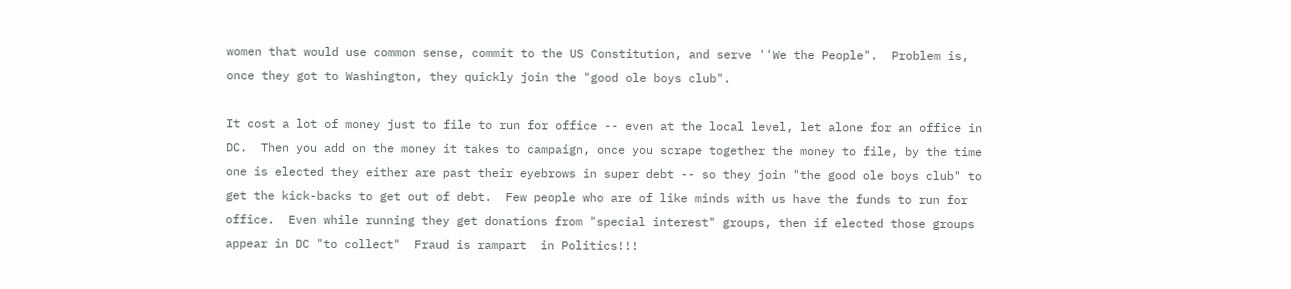women that would use common sense, commit to the US Constitution, and serve ''We the People".  Problem is, once they got to Washington, they quickly join the "good ole boys club".

It cost a lot of money just to file to run for office -- even at the local level, let alone for an office in DC.  Then you add on the money it takes to campaign, once you scrape together the money to file, by the time one is elected they either are past their eyebrows in super debt -- so they join "the good ole boys club" to get the kick-backs to get out of debt.  Few people who are of like minds with us have the funds to run for office.  Even while running they get donations from "special interest" groups, then if elected those groups appear in DC "to collect"  Fraud is rampart  in Politics!!!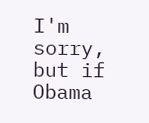I'm sorry, but if Obama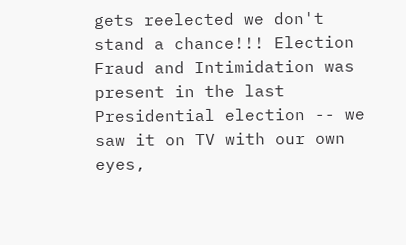gets reelected we don't stand a chance!!! Election Fraud and Intimidation was present in the last Presidential election -- we saw it on TV with our own eyes,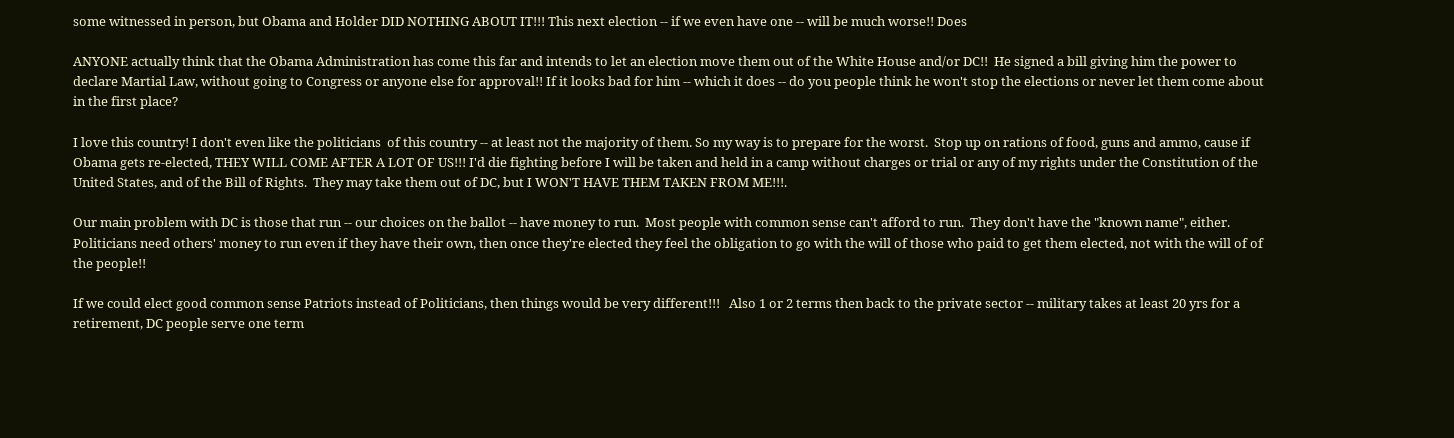some witnessed in person, but Obama and Holder DID NOTHING ABOUT IT!!! This next election -- if we even have one -- will be much worse!! Does

ANYONE actually think that the Obama Administration has come this far and intends to let an election move them out of the White House and/or DC!!  He signed a bill giving him the power to declare Martial Law, without going to Congress or anyone else for approval!! If it looks bad for him -- which it does -- do you people think he won't stop the elections or never let them come about in the first place?

I love this country! I don't even like the politicians  of this country -- at least not the majority of them. So my way is to prepare for the worst.  Stop up on rations of food, guns and ammo, cause if Obama gets re-elected, THEY WILL COME AFTER A LOT OF US!!! I'd die fighting before I will be taken and held in a camp without charges or trial or any of my rights under the Constitution of the United States, and of the Bill of Rights.  They may take them out of DC, but I WON'T HAVE THEM TAKEN FROM ME!!!.

Our main problem with DC is those that run -- our choices on the ballot -- have money to run.  Most people with common sense can't afford to run.  They don't have the "known name", either. Politicians need others' money to run even if they have their own, then once they're elected they feel the obligation to go with the will of those who paid to get them elected, not with the will of of the people!!

If we could elect good common sense Patriots instead of Politicians, then things would be very different!!!   Also 1 or 2 terms then back to the private sector -- military takes at least 20 yrs for a retirement, DC people serve one term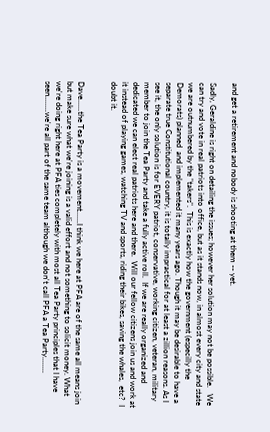and get a retirement and nobody is shooting at them -- yet.

Sadly, Geraldine is right on detailing the issues; however her solution may not be possible.   We can try and vote in real patriots into office, but as it stands now, in almost every city and state we are outnumbered by the "takers".  This is exactly how the government (especilly the Demorats) planned  and implemented it many years ago. Though it may be desirable to have a separate true Constitutional country, it is totally impractical for at least a zillion reasons. As I see it, the only solution is for EVERY patriot, conservative, working citizen, veteran, military member to join the Tea Party and take a fully active roll.  If we are really organized and dedicated we can elect real patriots here and there.  Will our fellow citizens join us and work at it instead of playing games, watching TV and sports, riding their bikes, saving the whales,  etc?  I doubt it.


Dave......the Tea Party is a movement......I think we here at PFA are of the same all means join but make sure what we're joining is a valid effort and not something to solicit money. What we're doing right here at PFA ties completely with most all Tea Party principles that I have seen........we're all part of the same team although we don't call PFA a Tea Party........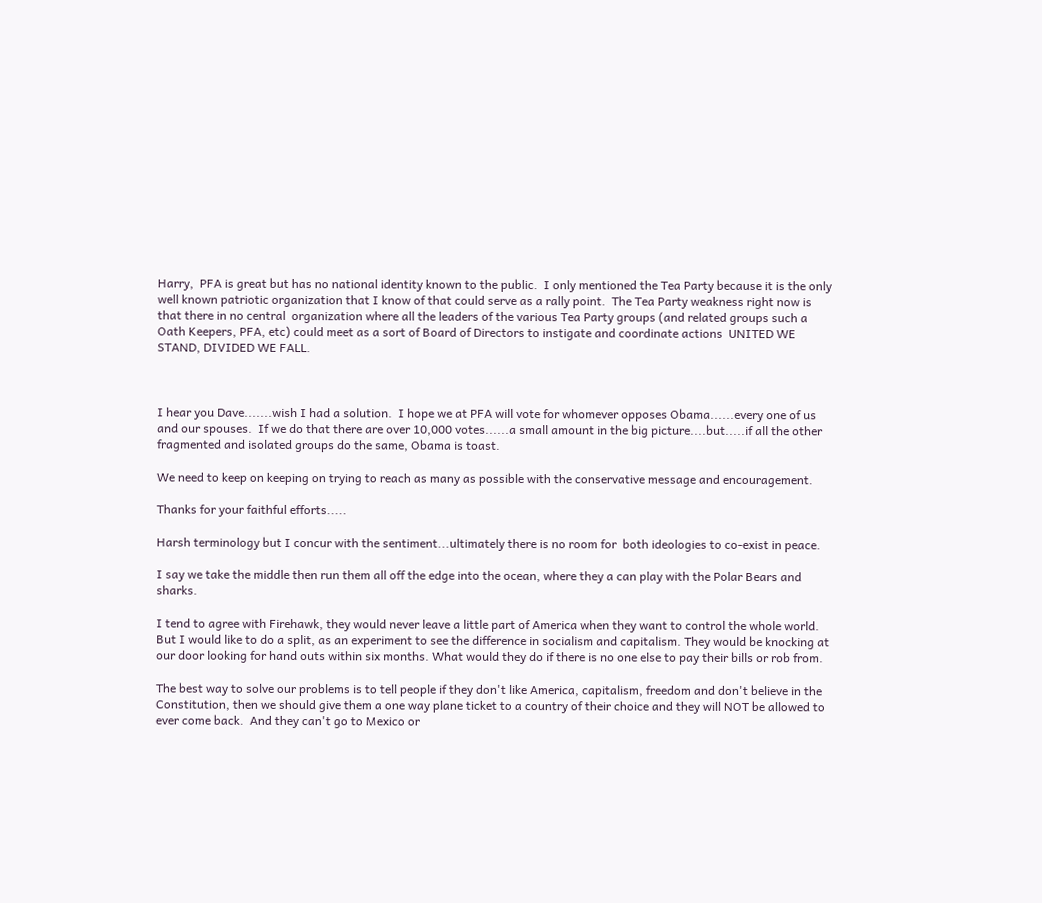Harry,  PFA is great but has no national identity known to the public.  I only mentioned the Tea Party because it is the only  well known patriotic organization that I know of that could serve as a rally point.  The Tea Party weakness right now is that there in no central  organization where all the leaders of the various Tea Party groups (and related groups such a Oath Keepers, PFA, etc) could meet as a sort of Board of Directors to instigate and coordinate actions  UNITED WE STAND, DIVIDED WE FALL.



I hear you Dave.......wish I had a solution.  I hope we at PFA will vote for whomever opposes Obama......every one of us and our spouses.  If we do that there are over 10,000 votes......a small amount in the big picture....but.....if all the other fragmented and isolated groups do the same, Obama is toast.

We need to keep on keeping on trying to reach as many as possible with the conservative message and encouragement.

Thanks for your faithful efforts.....

Harsh terminology but I concur with the sentiment...ultimately there is no room for  both ideologies to co-exist in peace.

I say we take the middle then run them all off the edge into the ocean, where they a can play with the Polar Bears and sharks.

I tend to agree with Firehawk, they would never leave a little part of America when they want to control the whole world. But I would like to do a split, as an experiment to see the difference in socialism and capitalism. They would be knocking at our door looking for hand outs within six months. What would they do if there is no one else to pay their bills or rob from.

The best way to solve our problems is to tell people if they don't like America, capitalism, freedom and don't believe in the Constitution, then we should give them a one way plane ticket to a country of their choice and they will NOT be allowed to ever come back.  And they can't go to Mexico or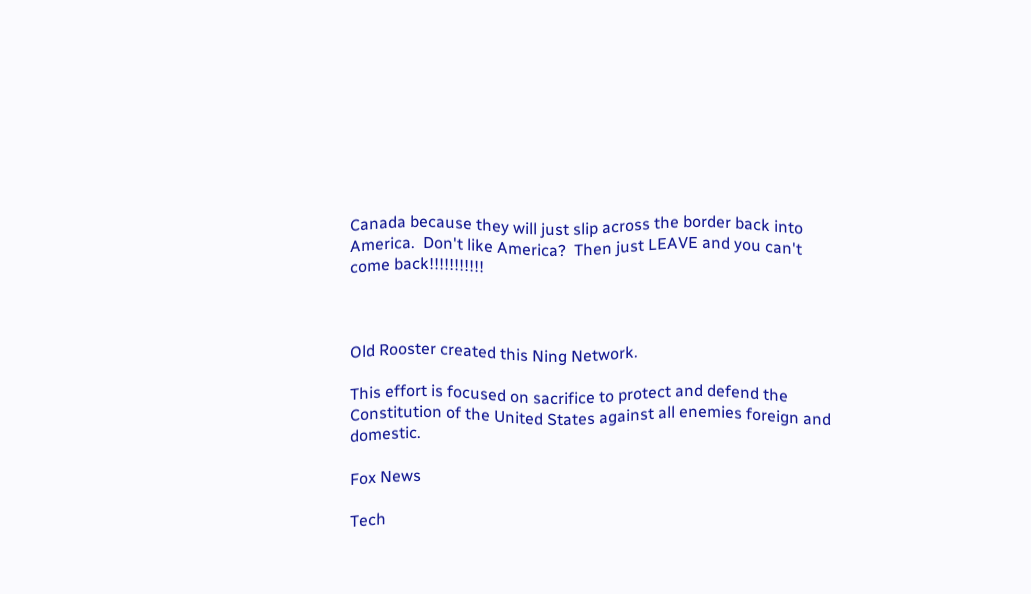Canada because they will just slip across the border back into America.  Don't like America?  Then just LEAVE and you can't come back!!!!!!!!!!!



Old Rooster created this Ning Network.

This effort is focused on sacrifice to protect and defend the Constitution of the United States against all enemies foreign and domestic.

Fox News

Tech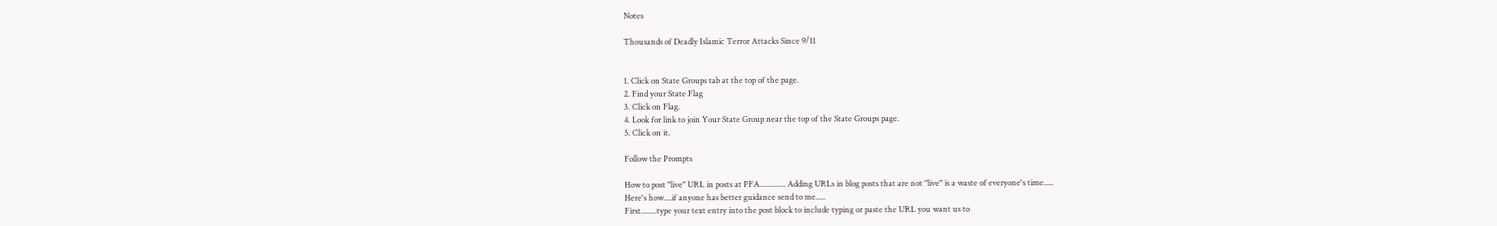Notes

Thousands of Deadly Islamic Terror Attacks Since 9/11


1. Click on State Groups tab at the top of the page.
2. Find your State Flag
3. Click on Flag.
4. Look for link to join Your State Group near the top of the State Groups page.
5. Click on it.

Follow the Prompts

How to post "live" URL in posts at PFA............. Adding URLs in blog posts that are not "live" is a waste of everyone's time.....
Here's how....if anyone has better guidance send to me.....
First........type your text entry into the post block to include typing or paste the URL you want us to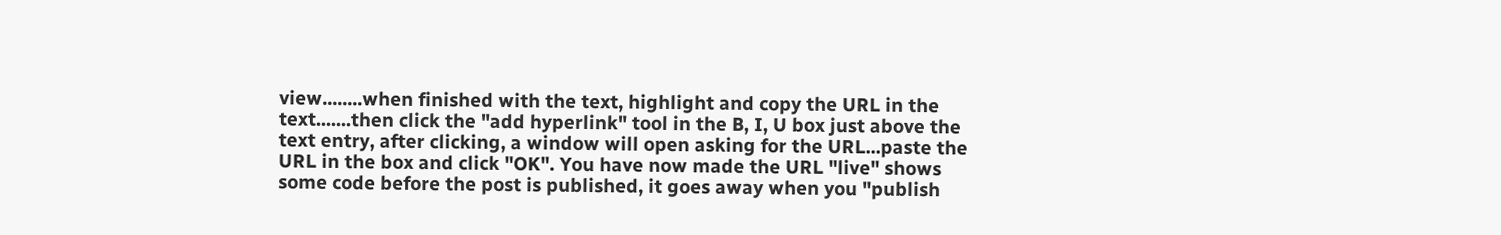view........when finished with the text, highlight and copy the URL in the text.......then click the "add hyperlink" tool in the B, I, U box just above the text entry, after clicking, a window will open asking for the URL...paste the URL in the box and click "OK". You have now made the URL "live" shows some code before the post is published, it goes away when you "publish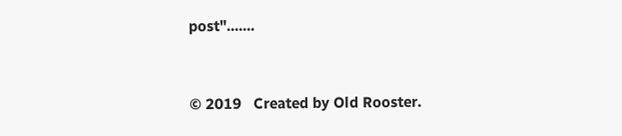post".......


© 2019   Created by Old Rooster.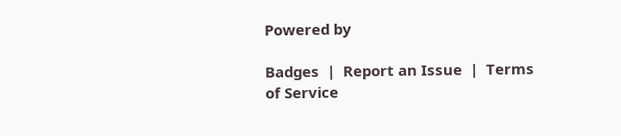Powered by

Badges  |  Report an Issue  |  Terms of Service